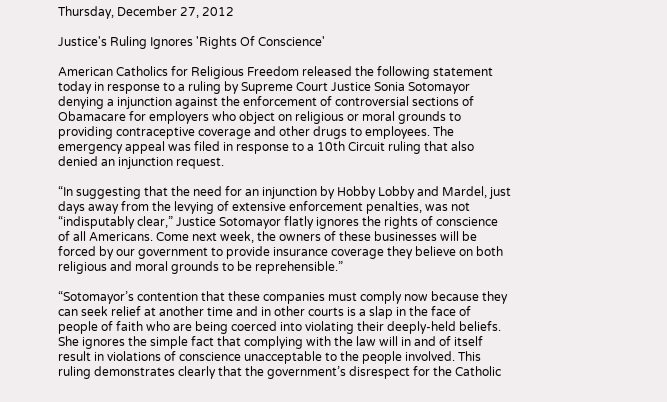Thursday, December 27, 2012

Justice's Ruling Ignores 'Rights Of Conscience'

American Catholics for Religious Freedom released the following statement today in response to a ruling by Supreme Court Justice Sonia Sotomayor denying a injunction against the enforcement of controversial sections of Obamacare for employers who object on religious or moral grounds to providing contraceptive coverage and other drugs to employees. The emergency appeal was filed in response to a 10th Circuit ruling that also denied an injunction request.

“In suggesting that the need for an injunction by Hobby Lobby and Mardel, just days away from the levying of extensive enforcement penalties, was not “indisputably clear,” Justice Sotomayor flatly ignores the rights of conscience of all Americans. Come next week, the owners of these businesses will be forced by our government to provide insurance coverage they believe on both religious and moral grounds to be reprehensible.”

“Sotomayor’s contention that these companies must comply now because they can seek relief at another time and in other courts is a slap in the face of people of faith who are being coerced into violating their deeply-held beliefs. She ignores the simple fact that complying with the law will in and of itself result in violations of conscience unacceptable to the people involved. This ruling demonstrates clearly that the government’s disrespect for the Catholic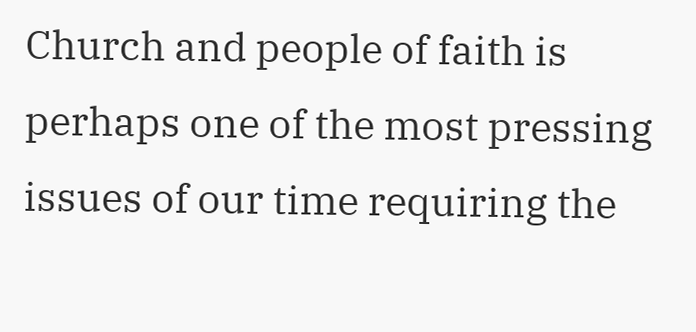Church and people of faith is perhaps one of the most pressing issues of our time requiring the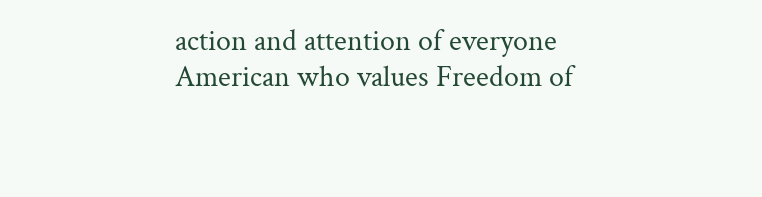action and attention of everyone American who values Freedom of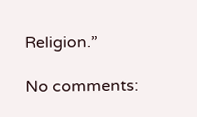Religion.”

No comments: